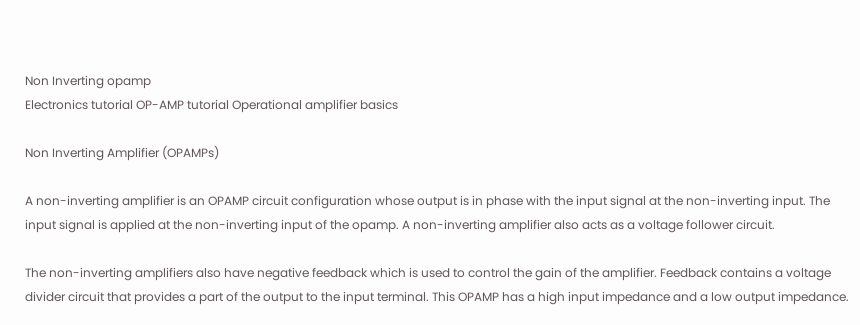Non Inverting opamp
Electronics tutorial OP-AMP tutorial Operational amplifier basics

Non Inverting Amplifier (OPAMPs)

A non-inverting amplifier is an OPAMP circuit configuration whose output is in phase with the input signal at the non-inverting input. The input signal is applied at the non-inverting input of the opamp. A non-inverting amplifier also acts as a voltage follower circuit.

The non-inverting amplifiers also have negative feedback which is used to control the gain of the amplifier. Feedback contains a voltage divider circuit that provides a part of the output to the input terminal. This OPAMP has a high input impedance and a low output impedance.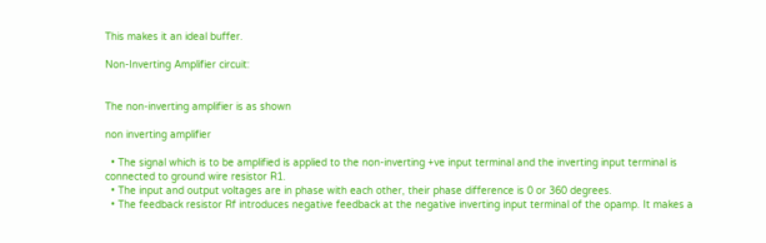This makes it an ideal buffer.

Non-Inverting Amplifier circuit:


The non-inverting amplifier is as shown

non inverting amplifier

  • The signal which is to be amplified is applied to the non-inverting +ve input terminal and the inverting input terminal is connected to ground wire resistor R1.
  • The input and output voltages are in phase with each other, their phase difference is 0 or 360 degrees.
  • The feedback resistor Rf introduces negative feedback at the negative inverting input terminal of the opamp. It makes a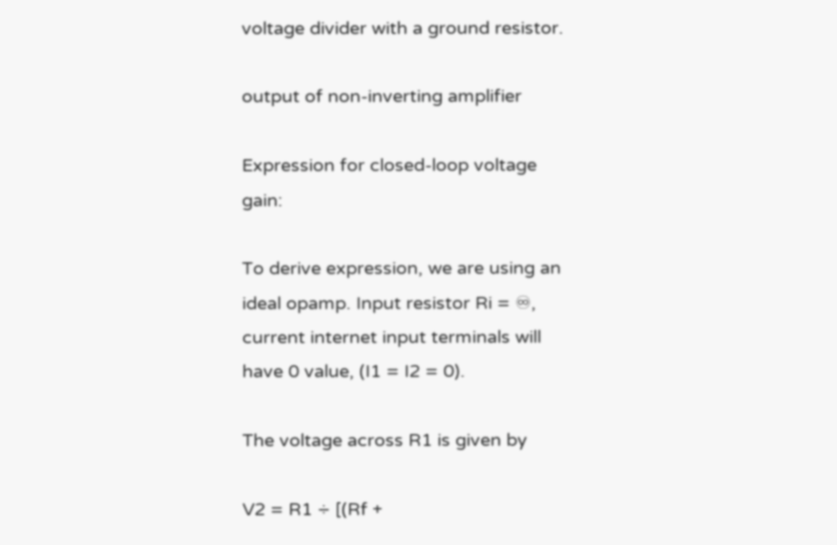voltage divider with a ground resistor.

output of non-inverting amplifier

Expression for closed-loop voltage gain:

To derive expression, we are using an ideal opamp. Input resistor Ri = ♾, current internet input terminals will have 0 value, (I1 = I2 = 0).

The voltage across R1 is given by

V2 = R1 ÷ [(Rf +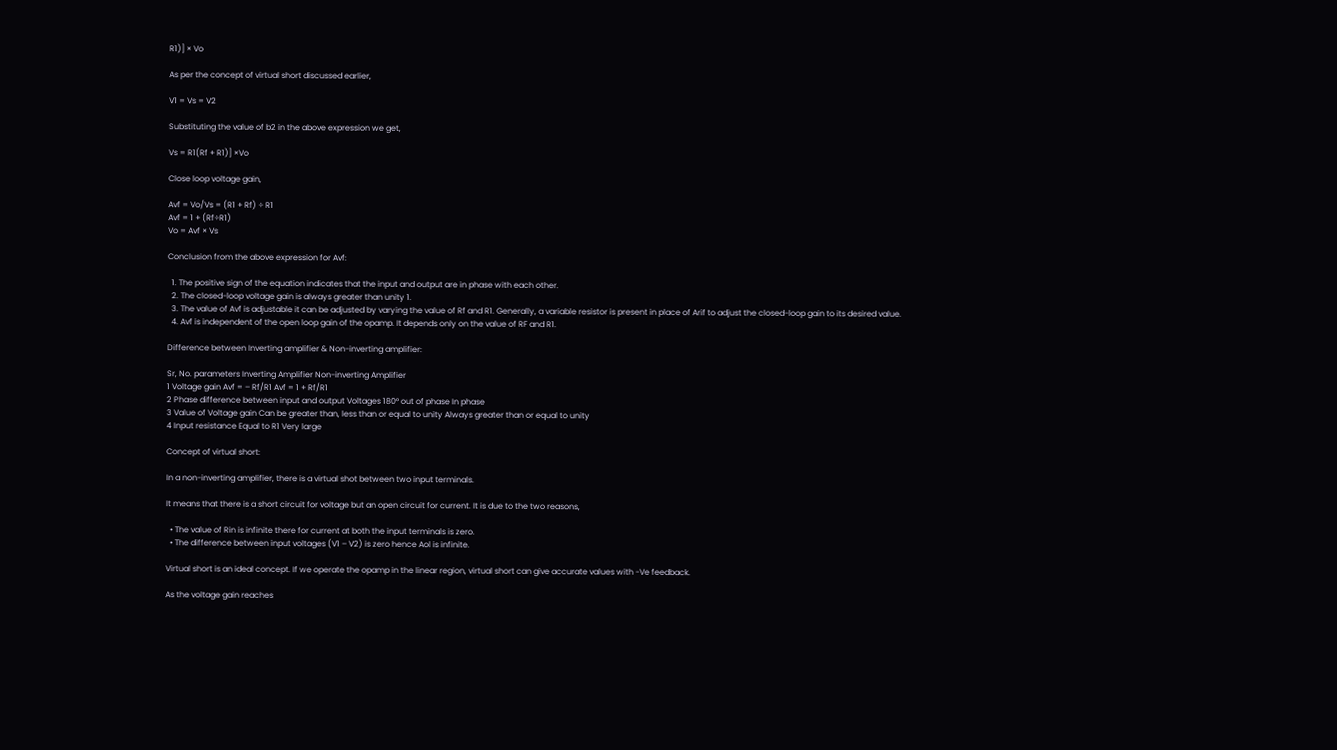R1)] × Vo

As per the concept of virtual short discussed earlier,

V1 = Vs = V2

Substituting the value of b2 in the above expression we get,

Vs = R1(Rf + R1)] ×Vo

Close loop voltage gain,

Avf = Vo/Vs = (R1 + Rf) ÷ R1
Avf = 1 + (Rf÷R1)
Vo = Avf × Vs

Conclusion from the above expression for Avf:

  1. The positive sign of the equation indicates that the input and output are in phase with each other.
  2. The closed-loop voltage gain is always greater than unity 1.
  3. The value of Avf is adjustable it can be adjusted by varying the value of Rf and R1. Generally, a variable resistor is present in place of Arif to adjust the closed-loop gain to its desired value.
  4. Avf is independent of the open loop gain of the opamp. It depends only on the value of RF and R1.

Difference between Inverting amplifier & Non-inverting amplifier:

Sr, No. parameters Inverting Amplifier Non-inverting Amplifier
1 Voltage gain Avf = – Rf/R1 Avf = 1 + Rf/R1
2 Phase difference between input and output Voltages 180° out of phase In phase
3 Value of Voltage gain Can be greater than, less than or equal to unity Always greater than or equal to unity
4 Input resistance Equal to R1 Very large

Concept of virtual short:

In a non-inverting amplifier, there is a virtual shot between two input terminals.

It means that there is a short circuit for voltage but an open circuit for current. It is due to the two reasons,

  • The value of Rin is infinite there for current at both the input terminals is zero.
  • The difference between input voltages (V1 – V2) is zero hence Aol is infinite.

Virtual short is an ideal concept. If we operate the opamp in the linear region, virtual short can give accurate values with -Ve feedback.

As the voltage gain reaches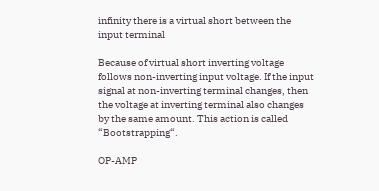infinity there is a virtual short between the input terminal

Because of virtual short inverting voltage follows non-inverting input voltage. If the input signal at non-inverting terminal changes, then the voltage at inverting terminal also changes by the same amount. This action is called “Bootstrapping“.

OP-AMP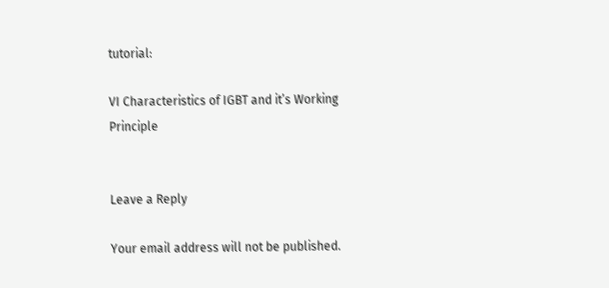tutorial:

VI Characteristics of IGBT and it’s Working Principle


Leave a Reply

Your email address will not be published.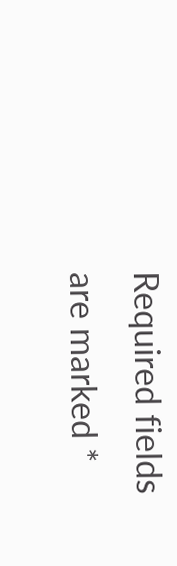Required fields are marked *